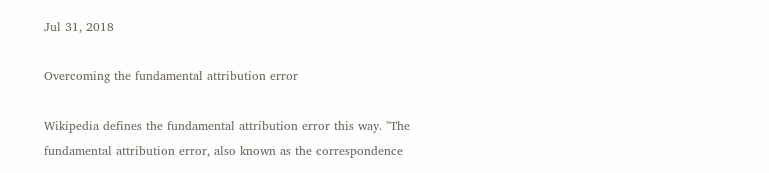Jul 31, 2018

Overcoming the fundamental attribution error

Wikipedia defines the fundamental attribution error this way. "The fundamental attribution error, also known as the correspondence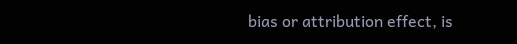bias or attribution effect, is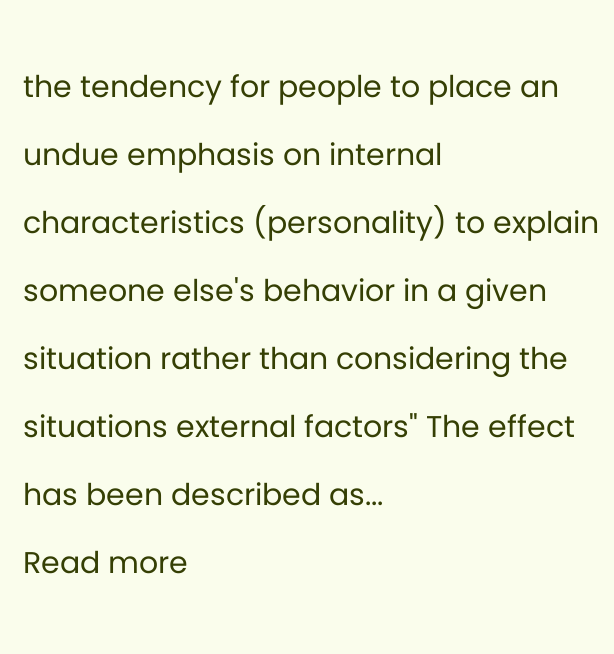the tendency for people to place an undue emphasis on internal characteristics (personality) to explain someone else's behavior in a given situation rather than considering the situations external factors" The effect has been described as...
Read more